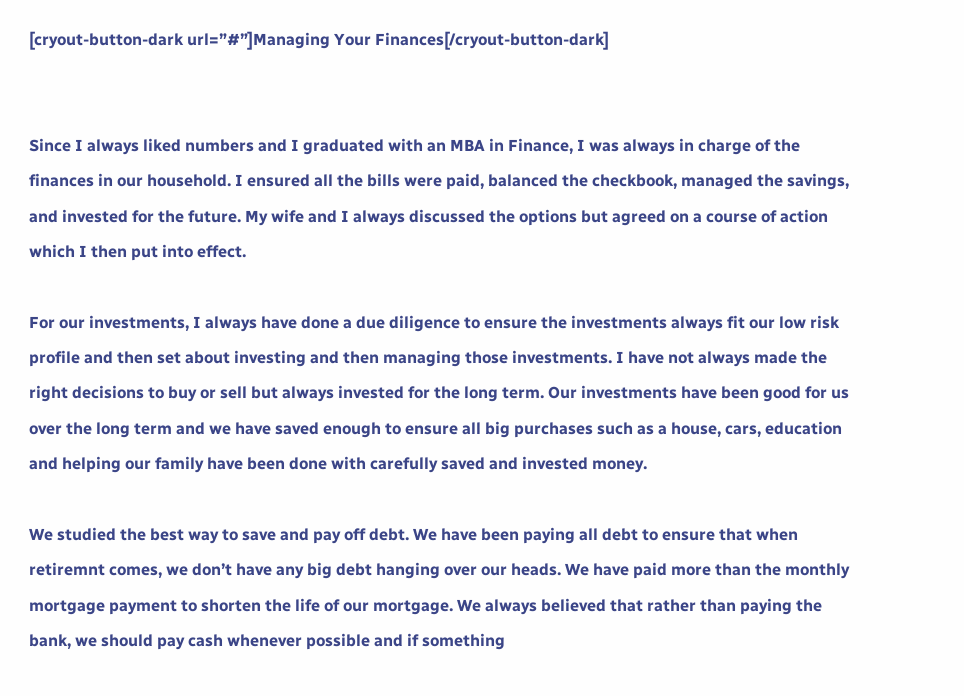[cryout-button-dark url=”#”]Managing Your Finances[/cryout-button-dark]


Since I always liked numbers and I graduated with an MBA in Finance, I was always in charge of the finances in our household. I ensured all the bills were paid, balanced the checkbook, managed the savings, and invested for the future. My wife and I always discussed the options but agreed on a course of action which I then put into effect.

For our investments, I always have done a due diligence to ensure the investments always fit our low risk profile and then set about investing and then managing those investments. I have not always made the right decisions to buy or sell but always invested for the long term. Our investments have been good for us over the long term and we have saved enough to ensure all big purchases such as a house, cars, education and helping our family have been done with carefully saved and invested money.

We studied the best way to save and pay off debt. We have been paying all debt to ensure that when retiremnt comes, we don’t have any big debt hanging over our heads. We have paid more than the monthly mortgage payment to shorten the life of our mortgage. We always believed that rather than paying the bank, we should pay cash whenever possible and if something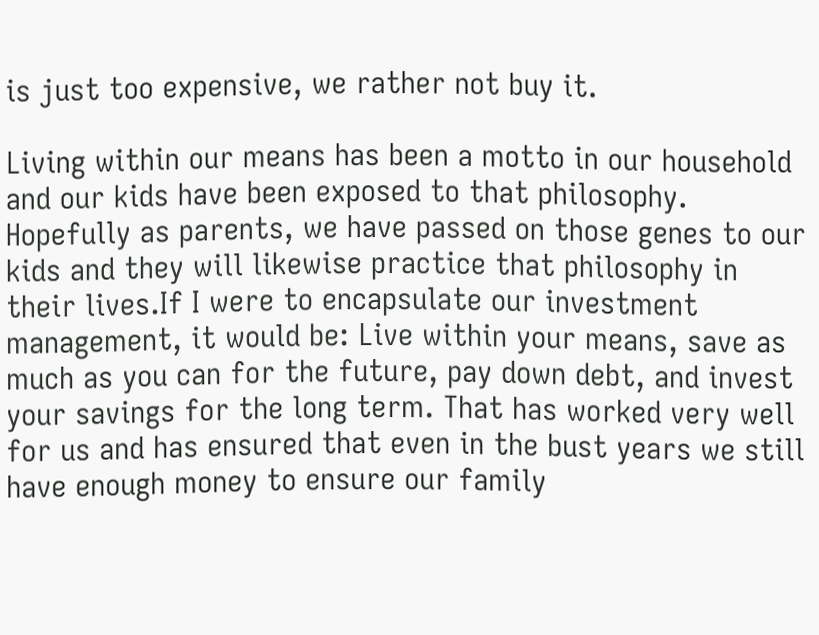is just too expensive, we rather not buy it.

Living within our means has been a motto in our household and our kids have been exposed to that philosophy. Hopefully as parents, we have passed on those genes to our kids and they will likewise practice that philosophy in their lives.If I were to encapsulate our investment management, it would be: Live within your means, save as much as you can for the future, pay down debt, and invest your savings for the long term. That has worked very well for us and has ensured that even in the bust years we still have enough money to ensure our family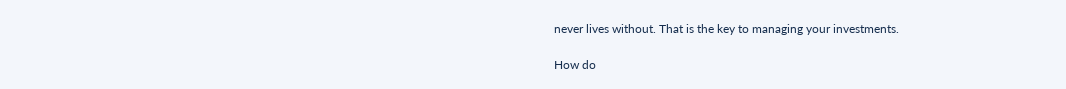never lives without. That is the key to managing your investments.

How do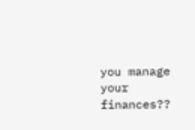you manage your finances??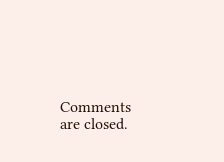Comments are closed.